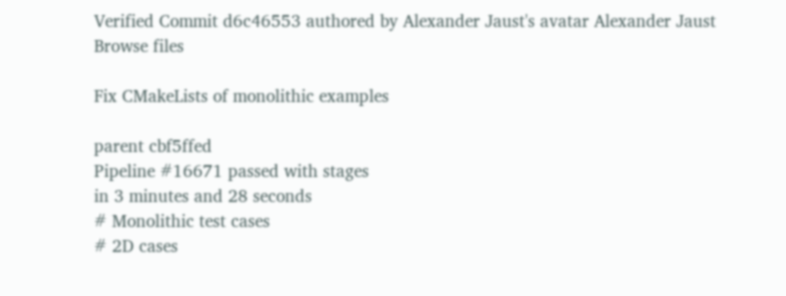Verified Commit d6c46553 authored by Alexander Jaust's avatar Alexander Jaust
Browse files

Fix CMakeLists of monolithic examples

parent cbf5ffed
Pipeline #16671 passed with stages
in 3 minutes and 28 seconds
# Monolithic test cases
# 2D cases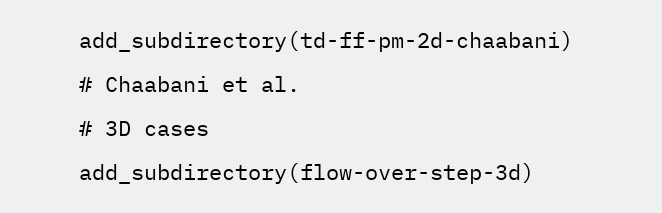add_subdirectory(td-ff-pm-2d-chaabani) # Chaabani et al.
# 3D cases
add_subdirectory(flow-over-step-3d)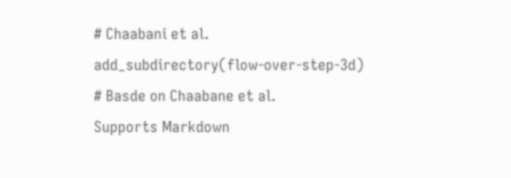# Chaabani et al.
add_subdirectory(flow-over-step-3d) # Basde on Chaabane et al.
Supports Markdown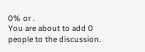0% or .
You are about to add 0 people to the discussion.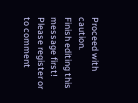Proceed with caution.
Finish editing this message first!
Please register or to comment